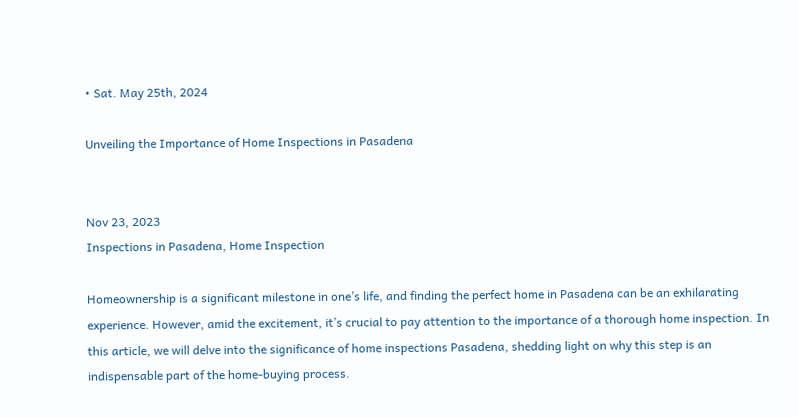• Sat. May 25th, 2024

Unveiling the Importance of Home Inspections in Pasadena


Nov 23, 2023
Inspections in Pasadena, Home Inspection

Homeownership is a significant milestone in one’s life, and finding the perfect home in Pasadena can be an exhilarating experience. However, amid the excitement, it’s crucial to pay attention to the importance of a thorough home inspection. In this article, we will delve into the significance of home inspections Pasadena, shedding light on why this step is an indispensable part of the home-buying process.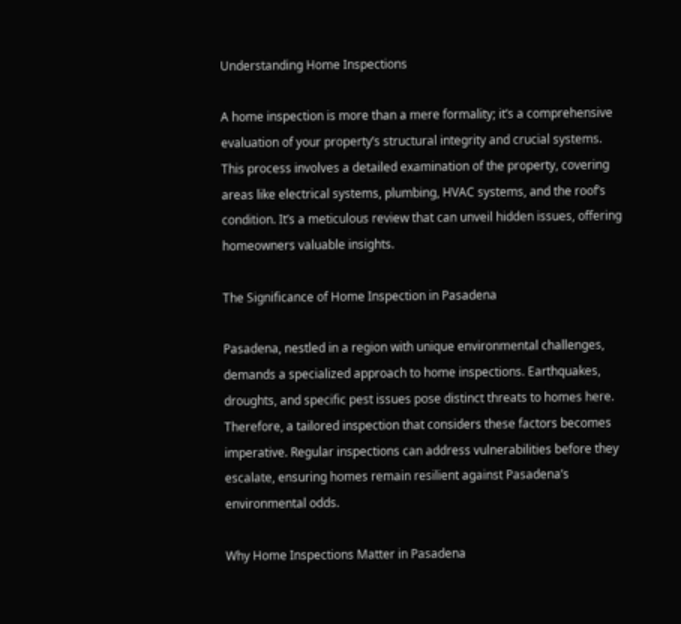Understanding Home Inspections

A home inspection is more than a mere formality; it’s a comprehensive evaluation of your property’s structural integrity and crucial systems. This process involves a detailed examination of the property, covering areas like electrical systems, plumbing, HVAC systems, and the roof’s condition. It’s a meticulous review that can unveil hidden issues, offering homeowners valuable insights.

The Significance of Home Inspection in Pasadena

Pasadena, nestled in a region with unique environmental challenges, demands a specialized approach to home inspections. Earthquakes, droughts, and specific pest issues pose distinct threats to homes here. Therefore, a tailored inspection that considers these factors becomes imperative. Regular inspections can address vulnerabilities before they escalate, ensuring homes remain resilient against Pasadena’s environmental odds.

Why Home Inspections Matter in Pasadena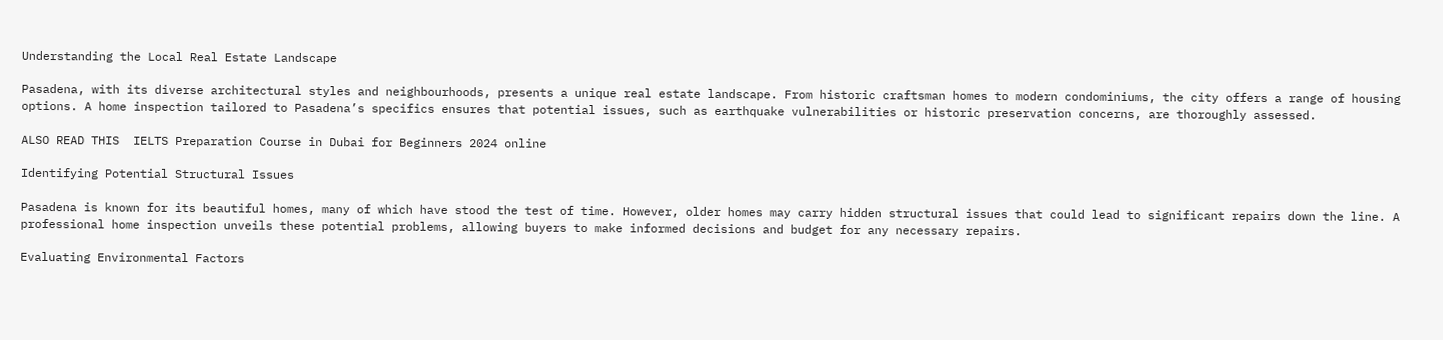Understanding the Local Real Estate Landscape

Pasadena, with its diverse architectural styles and neighbourhoods, presents a unique real estate landscape. From historic craftsman homes to modern condominiums, the city offers a range of housing options. A home inspection tailored to Pasadena’s specifics ensures that potential issues, such as earthquake vulnerabilities or historic preservation concerns, are thoroughly assessed.

ALSO READ THIS  IELTS Preparation Course in Dubai for Beginners 2024 online

Identifying Potential Structural Issues

Pasadena is known for its beautiful homes, many of which have stood the test of time. However, older homes may carry hidden structural issues that could lead to significant repairs down the line. A professional home inspection unveils these potential problems, allowing buyers to make informed decisions and budget for any necessary repairs.

Evaluating Environmental Factors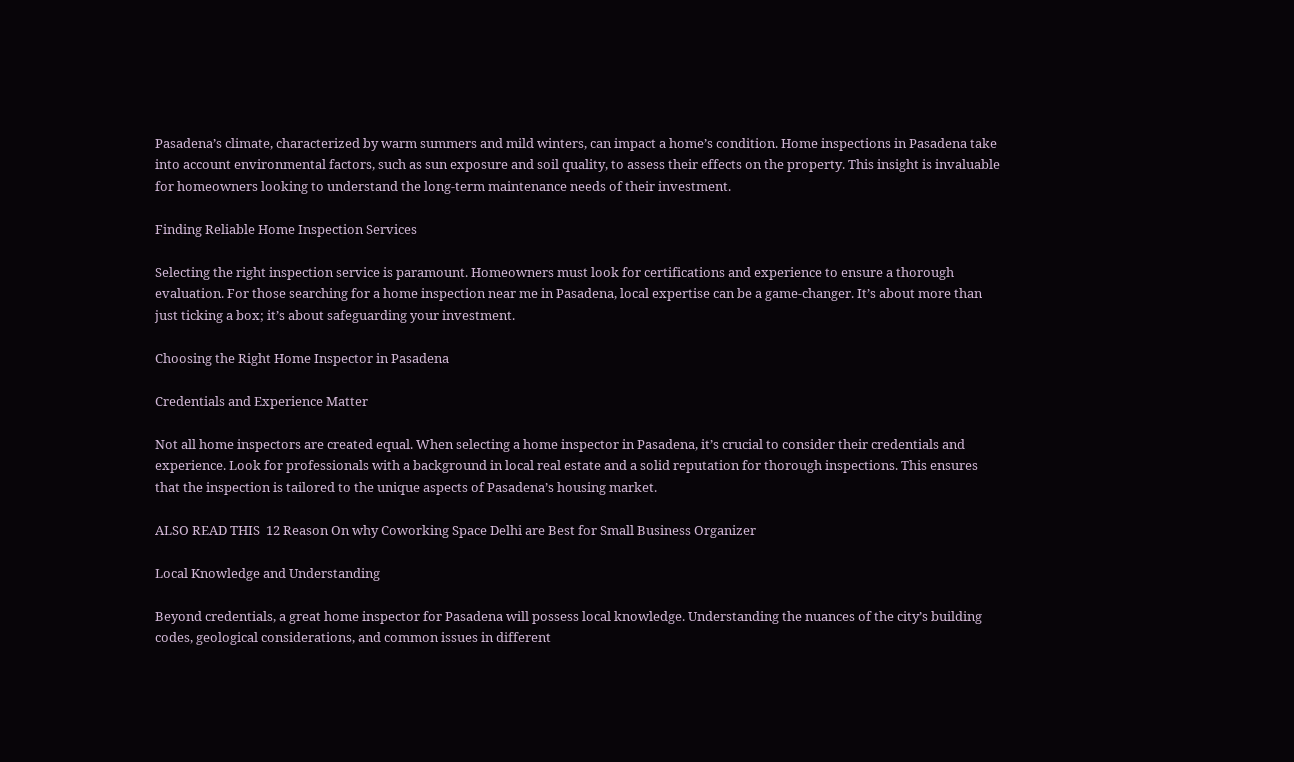Pasadena’s climate, characterized by warm summers and mild winters, can impact a home’s condition. Home inspections in Pasadena take into account environmental factors, such as sun exposure and soil quality, to assess their effects on the property. This insight is invaluable for homeowners looking to understand the long-term maintenance needs of their investment.

Finding Reliable Home Inspection Services

Selecting the right inspection service is paramount. Homeowners must look for certifications and experience to ensure a thorough evaluation. For those searching for a home inspection near me in Pasadena, local expertise can be a game-changer. It’s about more than just ticking a box; it’s about safeguarding your investment.

Choosing the Right Home Inspector in Pasadena

Credentials and Experience Matter

Not all home inspectors are created equal. When selecting a home inspector in Pasadena, it’s crucial to consider their credentials and experience. Look for professionals with a background in local real estate and a solid reputation for thorough inspections. This ensures that the inspection is tailored to the unique aspects of Pasadena’s housing market.

ALSO READ THIS  12 Reason On why Coworking Space Delhi are Best for Small Business Organizer

Local Knowledge and Understanding

Beyond credentials, a great home inspector for Pasadena will possess local knowledge. Understanding the nuances of the city’s building codes, geological considerations, and common issues in different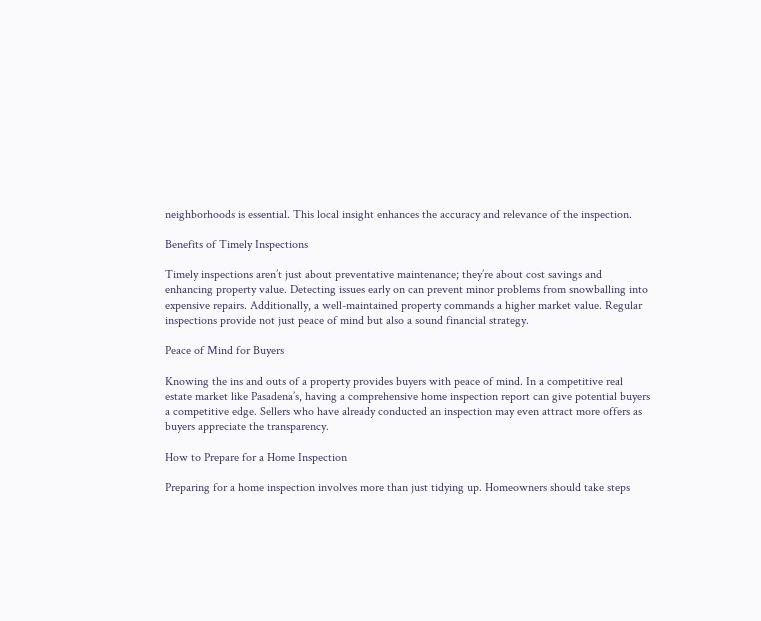neighborhoods is essential. This local insight enhances the accuracy and relevance of the inspection.

Benefits of Timely Inspections

Timely inspections aren’t just about preventative maintenance; they’re about cost savings and enhancing property value. Detecting issues early on can prevent minor problems from snowballing into expensive repairs. Additionally, a well-maintained property commands a higher market value. Regular inspections provide not just peace of mind but also a sound financial strategy.

Peace of Mind for Buyers

Knowing the ins and outs of a property provides buyers with peace of mind. In a competitive real estate market like Pasadena’s, having a comprehensive home inspection report can give potential buyers a competitive edge. Sellers who have already conducted an inspection may even attract more offers as buyers appreciate the transparency.

How to Prepare for a Home Inspection

Preparing for a home inspection involves more than just tidying up. Homeowners should take steps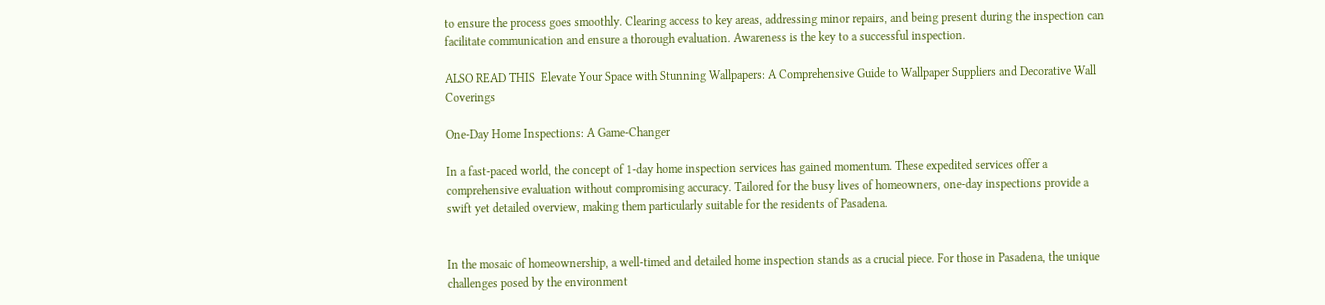to ensure the process goes smoothly. Clearing access to key areas, addressing minor repairs, and being present during the inspection can facilitate communication and ensure a thorough evaluation. Awareness is the key to a successful inspection.

ALSO READ THIS  Elevate Your Space with Stunning Wallpapers: A Comprehensive Guide to Wallpaper Suppliers and Decorative Wall Coverings

One-Day Home Inspections: A Game-Changer

In a fast-paced world, the concept of 1-day home inspection services has gained momentum. These expedited services offer a comprehensive evaluation without compromising accuracy. Tailored for the busy lives of homeowners, one-day inspections provide a swift yet detailed overview, making them particularly suitable for the residents of Pasadena.


In the mosaic of homeownership, a well-timed and detailed home inspection stands as a crucial piece. For those in Pasadena, the unique challenges posed by the environment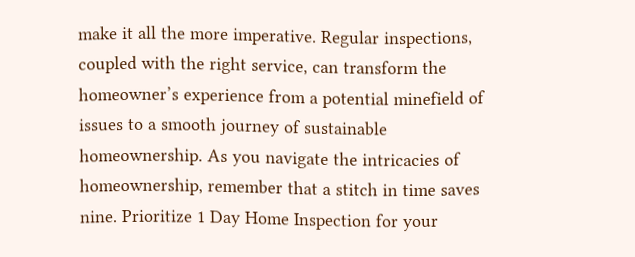make it all the more imperative. Regular inspections, coupled with the right service, can transform the homeowner’s experience from a potential minefield of issues to a smooth journey of sustainable homeownership. As you navigate the intricacies of homeownership, remember that a stitch in time saves nine. Prioritize 1 Day Home Inspection for your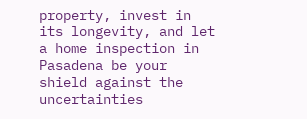property, invest in its longevity, and let a home inspection in Pasadena be your shield against the uncertainties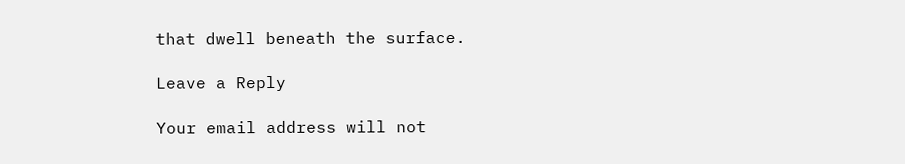that dwell beneath the surface.

Leave a Reply

Your email address will not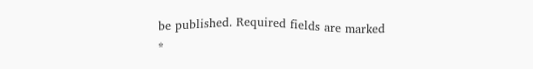be published. Required fields are marked *